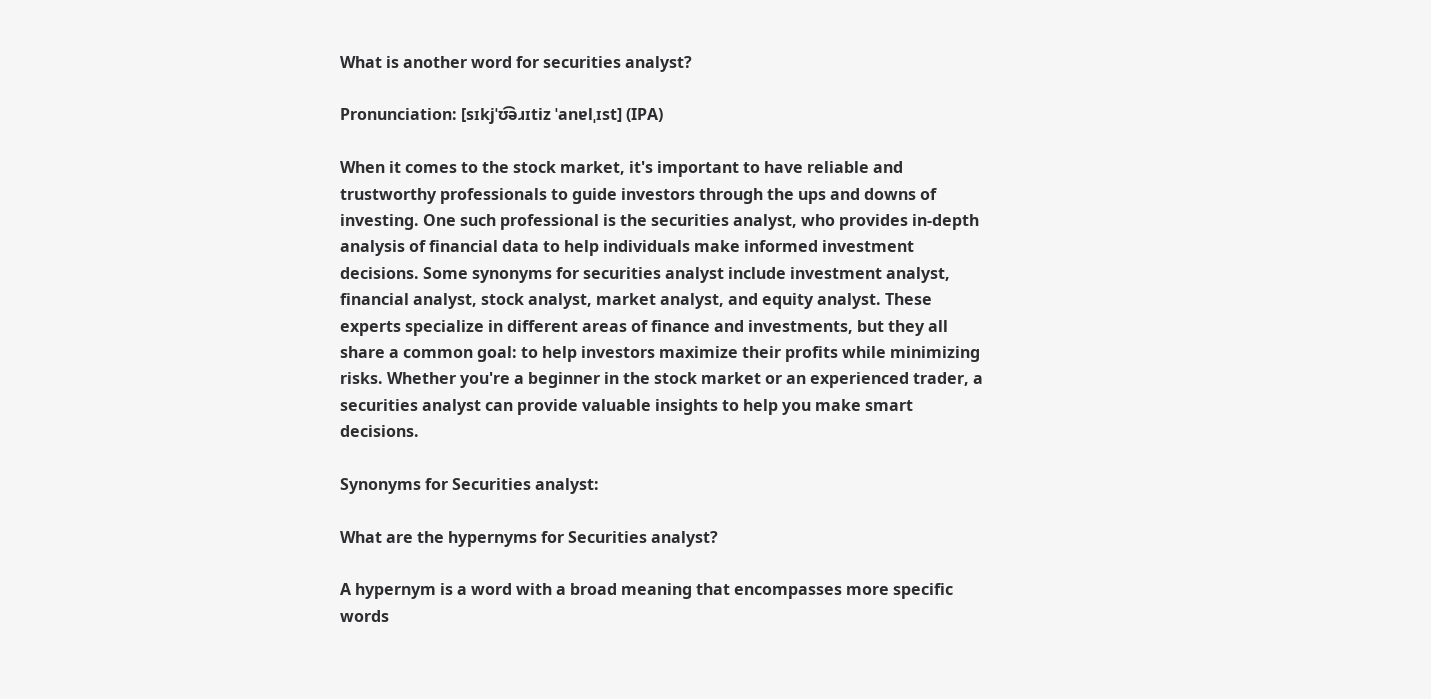What is another word for securities analyst?

Pronunciation: [sɪkjˈʊ͡əɹɪtiz ˈanɐlˌɪst] (IPA)

When it comes to the stock market, it's important to have reliable and trustworthy professionals to guide investors through the ups and downs of investing. One such professional is the securities analyst, who provides in-depth analysis of financial data to help individuals make informed investment decisions. Some synonyms for securities analyst include investment analyst, financial analyst, stock analyst, market analyst, and equity analyst. These experts specialize in different areas of finance and investments, but they all share a common goal: to help investors maximize their profits while minimizing risks. Whether you're a beginner in the stock market or an experienced trader, a securities analyst can provide valuable insights to help you make smart decisions.

Synonyms for Securities analyst:

What are the hypernyms for Securities analyst?

A hypernym is a word with a broad meaning that encompasses more specific words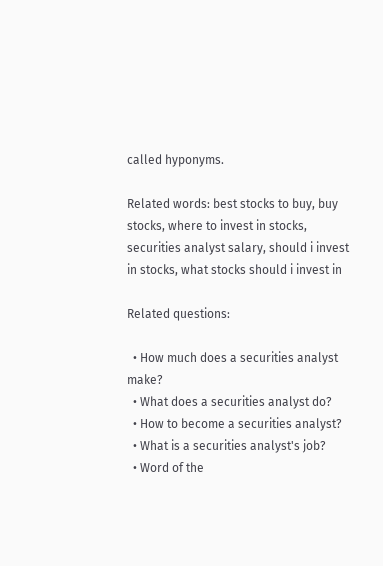called hyponyms.

Related words: best stocks to buy, buy stocks, where to invest in stocks, securities analyst salary, should i invest in stocks, what stocks should i invest in

Related questions:

  • How much does a securities analyst make?
  • What does a securities analyst do?
  • How to become a securities analyst?
  • What is a securities analyst's job?
  • Word of the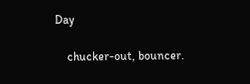Day

    chucker-out, bouncer.